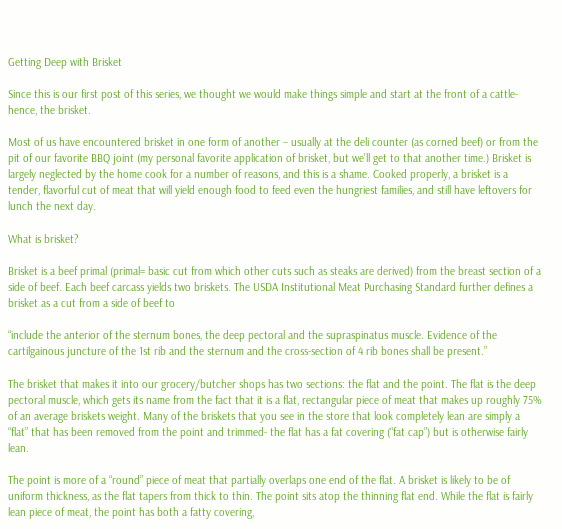Getting Deep with Brisket

Since this is our first post of this series, we thought we would make things simple and start at the front of a cattle- hence, the brisket.

Most of us have encountered brisket in one form of another – usually at the deli counter (as corned beef) or from the pit of our favorite BBQ joint (my personal favorite application of brisket, but we’ll get to that another time.) Brisket is largely neglected by the home cook for a number of reasons, and this is a shame. Cooked properly, a brisket is a tender, flavorful cut of meat that will yield enough food to feed even the hungriest families, and still have leftovers for lunch the next day.

What is brisket?

Brisket is a beef primal (primal= basic cut from which other cuts such as steaks are derived) from the breast section of a side of beef. Each beef carcass yields two briskets. The USDA Institutional Meat Purchasing Standard further defines a brisket as a cut from a side of beef to

“include the anterior of the sternum bones, the deep pectoral and the supraspinatus muscle. Evidence of the cartilgainous juncture of the 1st rib and the sternum and the cross-section of 4 rib bones shall be present.”

The brisket that makes it into our grocery/butcher shops has two sections: the flat and the point. The flat is the deep pectoral muscle, which gets its name from the fact that it is a flat, rectangular piece of meat that makes up roughly 75% of an average briskets weight. Many of the briskets that you see in the store that look completely lean are simply a “flat” that has been removed from the point and trimmed- the flat has a fat covering (“fat cap”) but is otherwise fairly lean.

The point is more of a “round” piece of meat that partially overlaps one end of the flat. A brisket is likely to be of uniform thickness, as the flat tapers from thick to thin. The point sits atop the thinning flat end. While the flat is fairly lean piece of meat, the point has both a fatty covering,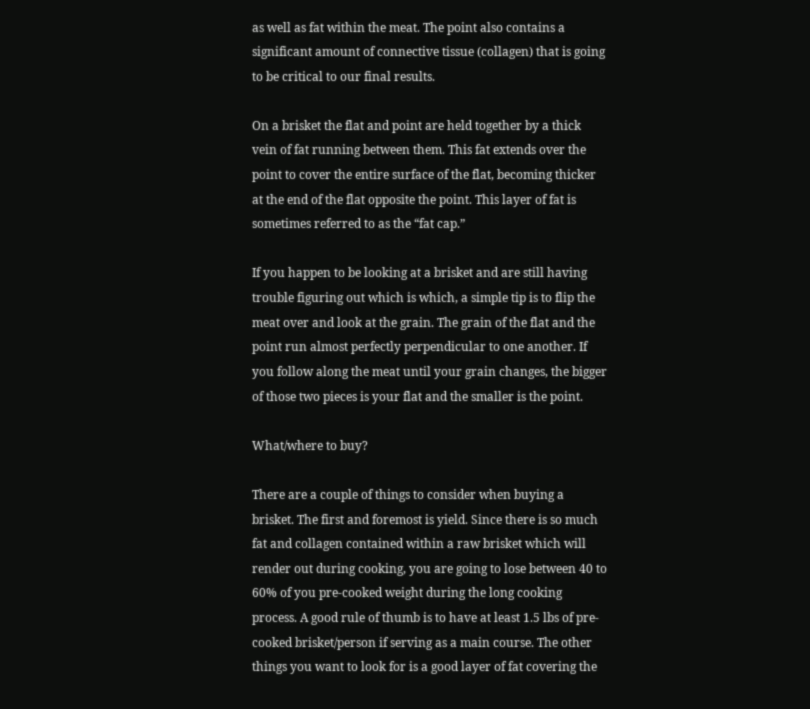as well as fat within the meat. The point also contains a significant amount of connective tissue (collagen) that is going to be critical to our final results.

On a brisket the flat and point are held together by a thick vein of fat running between them. This fat extends over the point to cover the entire surface of the flat, becoming thicker at the end of the flat opposite the point. This layer of fat is sometimes referred to as the “fat cap.”

If you happen to be looking at a brisket and are still having trouble figuring out which is which, a simple tip is to flip the meat over and look at the grain. The grain of the flat and the point run almost perfectly perpendicular to one another. If you follow along the meat until your grain changes, the bigger of those two pieces is your flat and the smaller is the point.

What/where to buy?

There are a couple of things to consider when buying a brisket. The first and foremost is yield. Since there is so much fat and collagen contained within a raw brisket which will render out during cooking, you are going to lose between 40 to 60% of you pre-cooked weight during the long cooking process. A good rule of thumb is to have at least 1.5 lbs of pre-cooked brisket/person if serving as a main course. The other things you want to look for is a good layer of fat covering the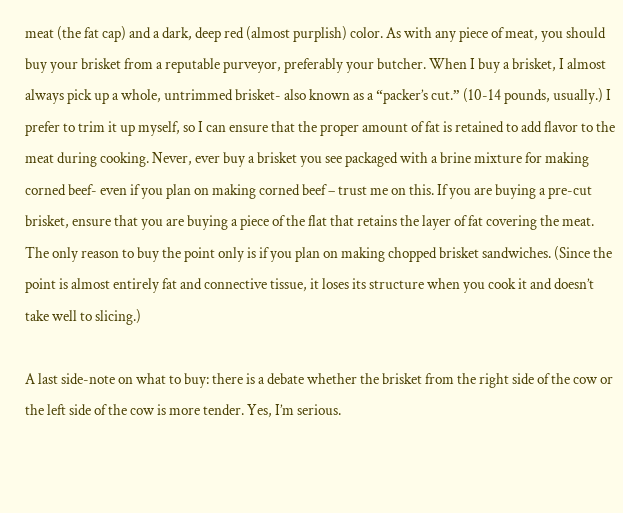meat (the fat cap) and a dark, deep red (almost purplish) color. As with any piece of meat, you should buy your brisket from a reputable purveyor, preferably your butcher. When I buy a brisket, I almost always pick up a whole, untrimmed brisket- also known as a “packer’s cut.” (10-14 pounds, usually.) I prefer to trim it up myself, so I can ensure that the proper amount of fat is retained to add flavor to the meat during cooking. Never, ever buy a brisket you see packaged with a brine mixture for making corned beef- even if you plan on making corned beef – trust me on this. If you are buying a pre-cut brisket, ensure that you are buying a piece of the flat that retains the layer of fat covering the meat. The only reason to buy the point only is if you plan on making chopped brisket sandwiches. (Since the point is almost entirely fat and connective tissue, it loses its structure when you cook it and doesn’t take well to slicing.)

A last side-note on what to buy: there is a debate whether the brisket from the right side of the cow or the left side of the cow is more tender. Yes, I’m serious.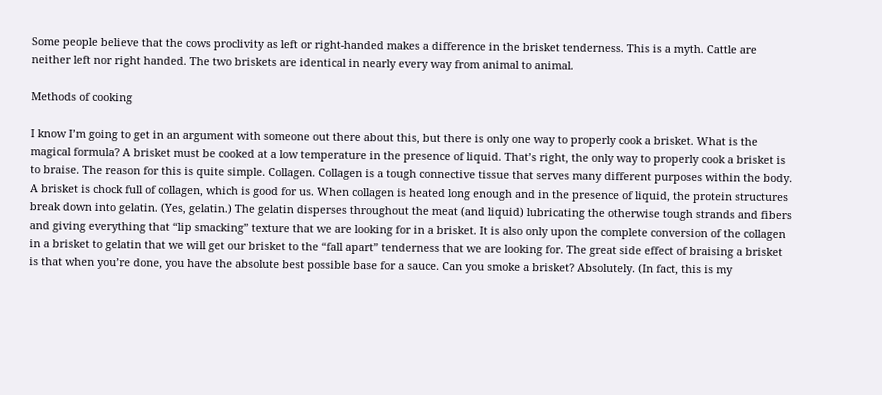Some people believe that the cows proclivity as left or right-handed makes a difference in the brisket tenderness. This is a myth. Cattle are neither left nor right handed. The two briskets are identical in nearly every way from animal to animal.

Methods of cooking

I know I’m going to get in an argument with someone out there about this, but there is only one way to properly cook a brisket. What is the magical formula? A brisket must be cooked at a low temperature in the presence of liquid. That’s right, the only way to properly cook a brisket is to braise. The reason for this is quite simple. Collagen. Collagen is a tough connective tissue that serves many different purposes within the body. A brisket is chock full of collagen, which is good for us. When collagen is heated long enough and in the presence of liquid, the protein structures break down into gelatin. (Yes, gelatin.) The gelatin disperses throughout the meat (and liquid) lubricating the otherwise tough strands and fibers and giving everything that “lip smacking” texture that we are looking for in a brisket. It is also only upon the complete conversion of the collagen in a brisket to gelatin that we will get our brisket to the “fall apart” tenderness that we are looking for. The great side effect of braising a brisket is that when you’re done, you have the absolute best possible base for a sauce. Can you smoke a brisket? Absolutely. (In fact, this is my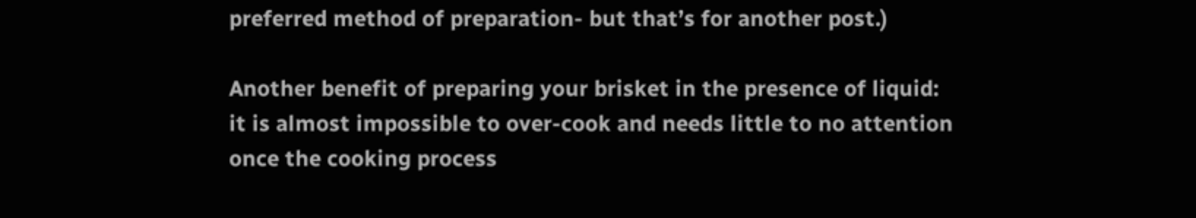preferred method of preparation- but that’s for another post.)

Another benefit of preparing your brisket in the presence of liquid: it is almost impossible to over-cook and needs little to no attention once the cooking process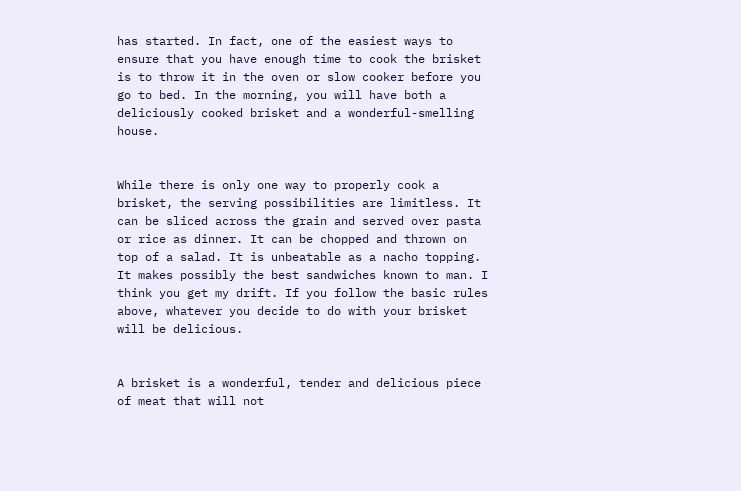has started. In fact, one of the easiest ways to ensure that you have enough time to cook the brisket is to throw it in the oven or slow cooker before you go to bed. In the morning, you will have both a deliciously cooked brisket and a wonderful-smelling house.


While there is only one way to properly cook a brisket, the serving possibilities are limitless. It can be sliced across the grain and served over pasta or rice as dinner. It can be chopped and thrown on top of a salad. It is unbeatable as a nacho topping. It makes possibly the best sandwiches known to man. I think you get my drift. If you follow the basic rules above, whatever you decide to do with your brisket will be delicious.


A brisket is a wonderful, tender and delicious piece of meat that will not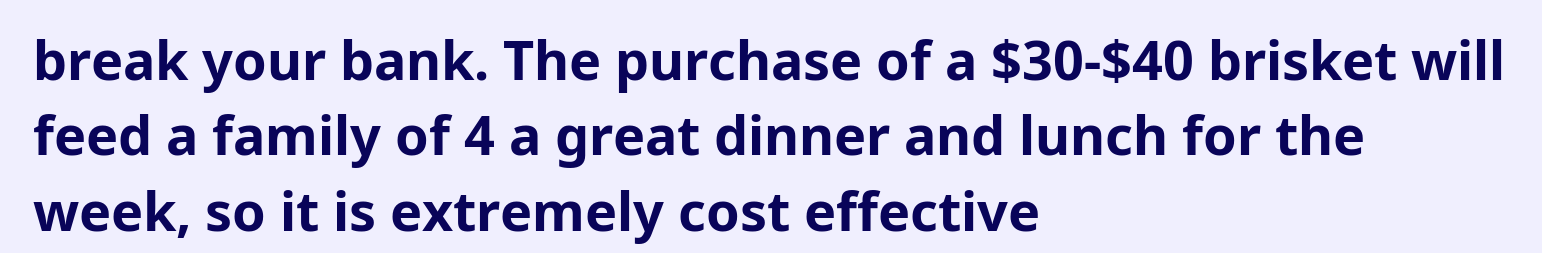break your bank. The purchase of a $30-$40 brisket will feed a family of 4 a great dinner and lunch for the week, so it is extremely cost effective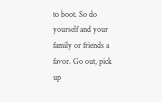to boot. So do yourself and your family or friends a favor. Go out, pick up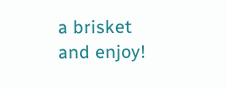a brisket and enjoy!